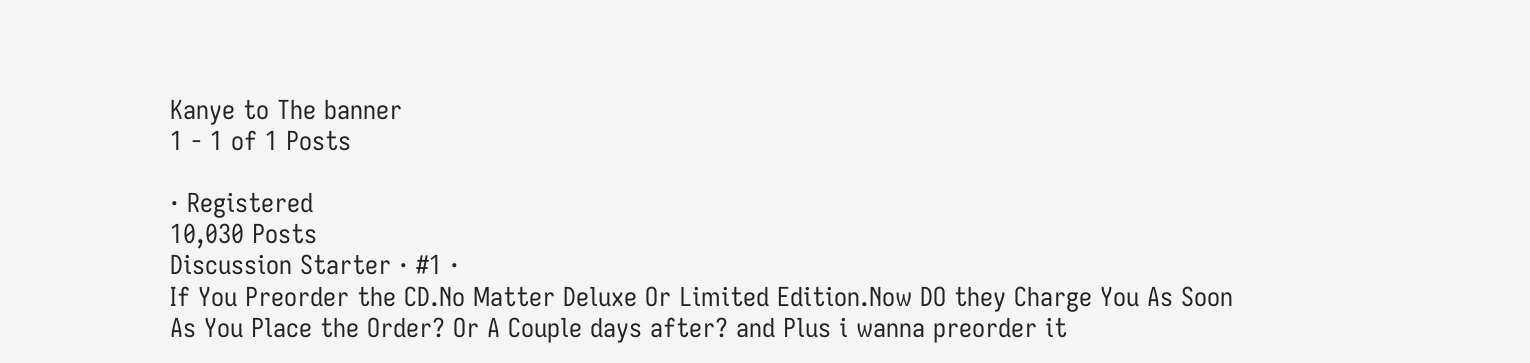Kanye to The banner
1 - 1 of 1 Posts

· Registered
10,030 Posts
Discussion Starter · #1 ·
If You Preorder the CD.No Matter Deluxe Or Limited Edition.Now DO they Charge You As Soon As You Place the Order? Or A Couple days after? and Plus i wanna preorder it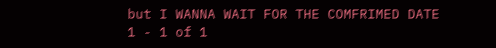but I WANNA WAIT FOR THE COMFRIMED DATE
1 - 1 of 1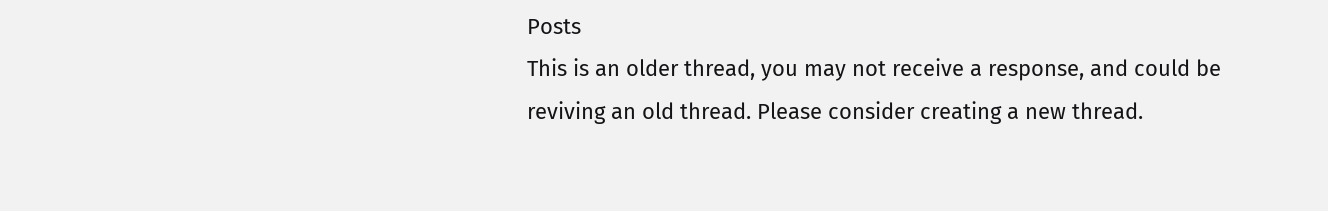Posts
This is an older thread, you may not receive a response, and could be reviving an old thread. Please consider creating a new thread.